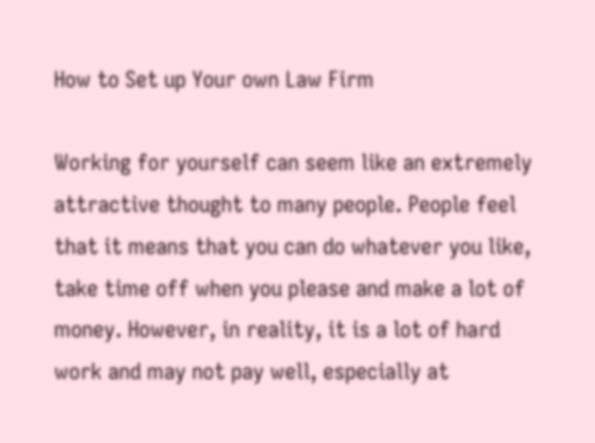How to Set up Your own Law Firm

Working for yourself can seem like an extremely attractive thought to many people. People feel that it means that you can do whatever you like, take time off when you please and make a lot of money. However, in reality, it is a lot of hard work and may not pay well, especially at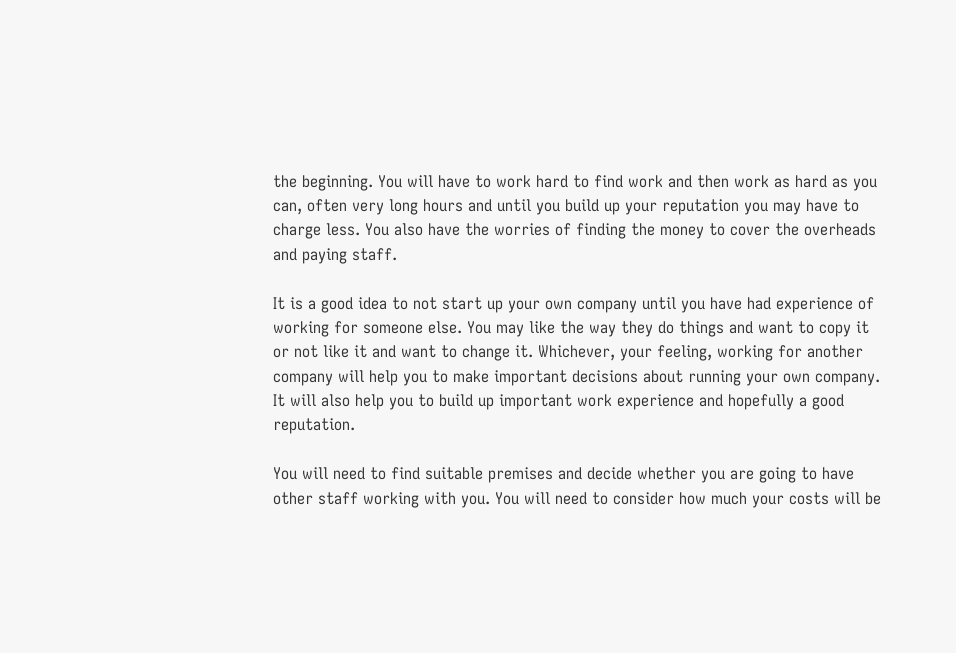the beginning. You will have to work hard to find work and then work as hard as you can, often very long hours and until you build up your reputation you may have to charge less. You also have the worries of finding the money to cover the overheads and paying staff.

It is a good idea to not start up your own company until you have had experience of working for someone else. You may like the way they do things and want to copy it or not like it and want to change it. Whichever, your feeling, working for another company will help you to make important decisions about running your own company. It will also help you to build up important work experience and hopefully a good reputation.

You will need to find suitable premises and decide whether you are going to have other staff working with you. You will need to consider how much your costs will be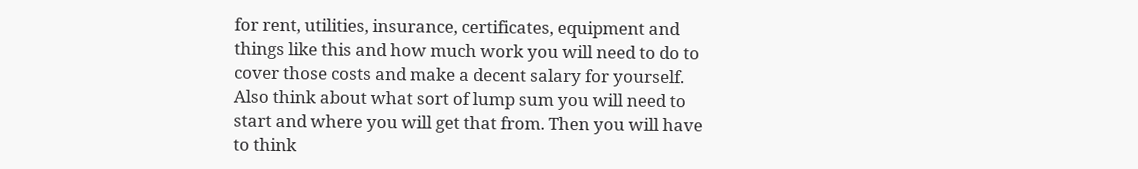for rent, utilities, insurance, certificates, equipment and things like this and how much work you will need to do to cover those costs and make a decent salary for yourself. Also think about what sort of lump sum you will need to start and where you will get that from. Then you will have to think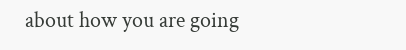about how you are going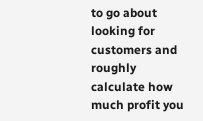to go about looking for customers and roughly calculate how much profit you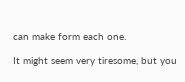can make form each one.

It might seem very tiresome, but you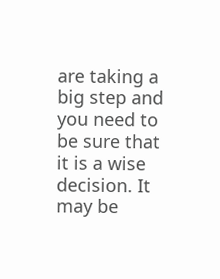are taking a big step and you need to be sure that it is a wise decision. It may be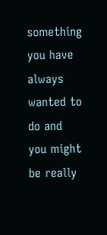something you have always wanted to do and you might be really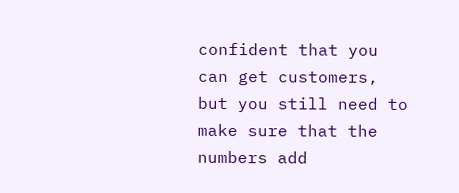confident that you can get customers, but you still need to make sure that the numbers add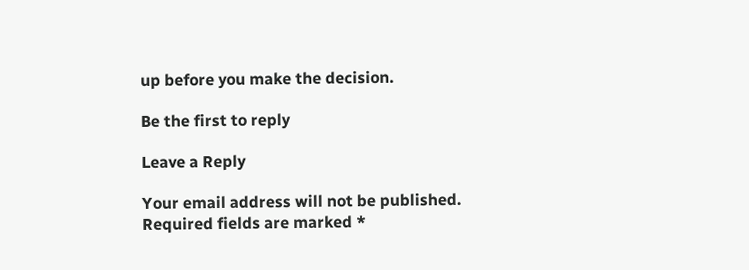up before you make the decision.

Be the first to reply

Leave a Reply

Your email address will not be published. Required fields are marked *